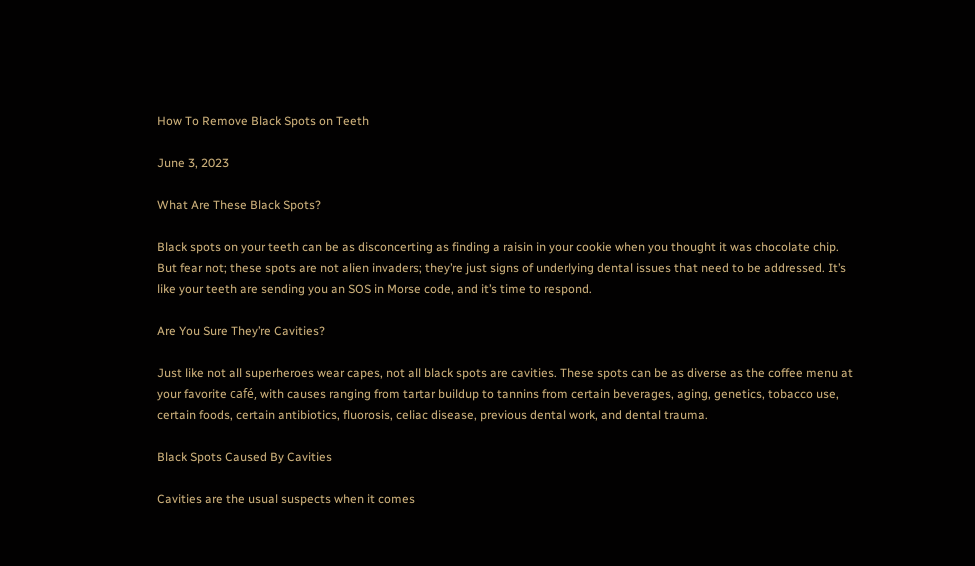How To Remove Black Spots on Teeth

June 3, 2023

What Are These Black Spots?

Black spots on your teeth can be as disconcerting as finding a raisin in your cookie when you thought it was chocolate chip. But fear not; these spots are not alien invaders; they’re just signs of underlying dental issues that need to be addressed. It’s like your teeth are sending you an SOS in Morse code, and it’s time to respond.

Are You Sure They’re Cavities?

Just like not all superheroes wear capes, not all black spots are cavities. These spots can be as diverse as the coffee menu at your favorite café, with causes ranging from tartar buildup to tannins from certain beverages, aging, genetics, tobacco use, certain foods, certain antibiotics, fluorosis, celiac disease, previous dental work, and dental trauma.

Black Spots Caused By Cavities

Cavities are the usual suspects when it comes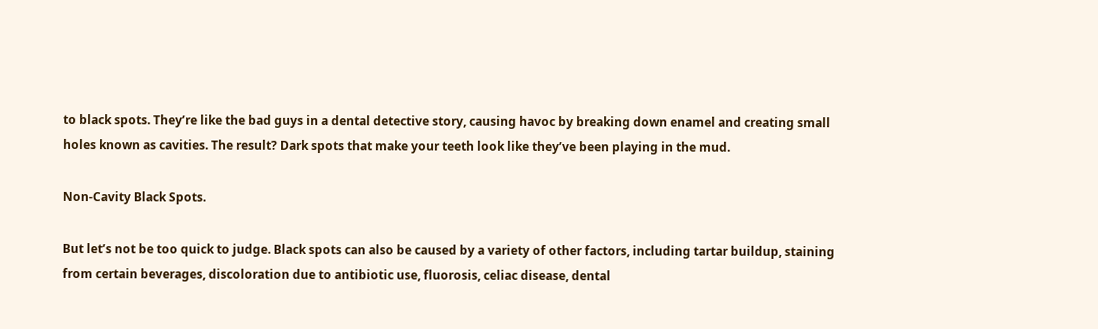to black spots. They’re like the bad guys in a dental detective story, causing havoc by breaking down enamel and creating small holes known as cavities. The result? Dark spots that make your teeth look like they’ve been playing in the mud.

Non-Cavity Black Spots.

But let’s not be too quick to judge. Black spots can also be caused by a variety of other factors, including tartar buildup, staining from certain beverages, discoloration due to antibiotic use, fluorosis, celiac disease, dental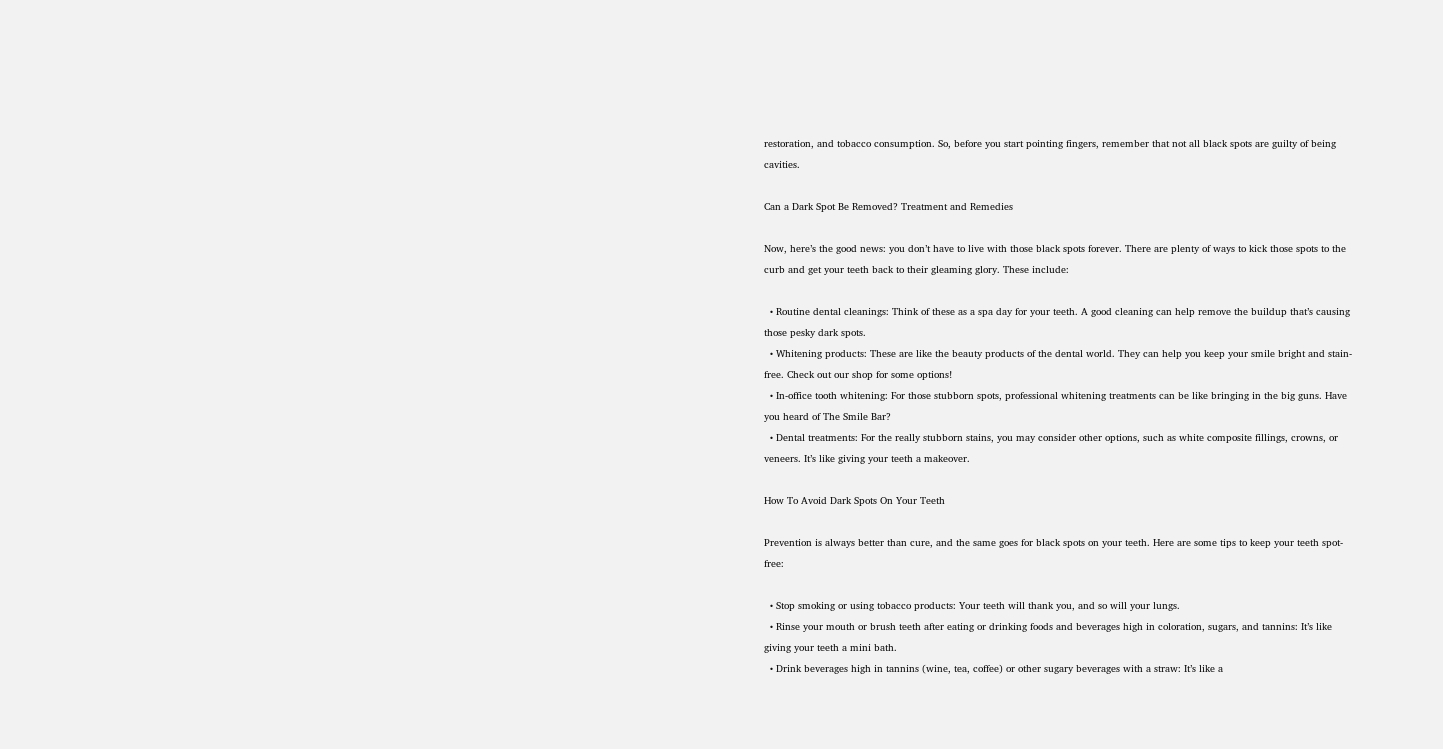restoration, and tobacco consumption. So, before you start pointing fingers, remember that not all black spots are guilty of being cavities.

Can a Dark Spot Be Removed? Treatment and Remedies

Now, here’s the good news: you don’t have to live with those black spots forever. There are plenty of ways to kick those spots to the curb and get your teeth back to their gleaming glory. These include:

  • Routine dental cleanings: Think of these as a spa day for your teeth. A good cleaning can help remove the buildup that’s causing those pesky dark spots.
  • Whitening products: These are like the beauty products of the dental world. They can help you keep your smile bright and stain-free. Check out our shop for some options!
  • In-office tooth whitening: For those stubborn spots, professional whitening treatments can be like bringing in the big guns. Have you heard of The Smile Bar?
  • Dental treatments: For the really stubborn stains, you may consider other options, such as white composite fillings, crowns, or veneers. It’s like giving your teeth a makeover.

How To Avoid Dark Spots On Your Teeth

Prevention is always better than cure, and the same goes for black spots on your teeth. Here are some tips to keep your teeth spot-free:

  • Stop smoking or using tobacco products: Your teeth will thank you, and so will your lungs.
  • Rinse your mouth or brush teeth after eating or drinking foods and beverages high in coloration, sugars, and tannins: It’s like giving your teeth a mini bath.
  • Drink beverages high in tannins (wine, tea, coffee) or other sugary beverages with a straw: It’s like a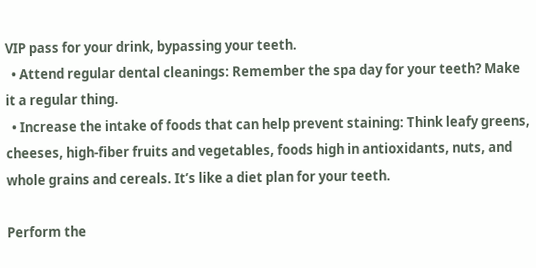VIP pass for your drink, bypassing your teeth.
  • Attend regular dental cleanings: Remember the spa day for your teeth? Make it a regular thing.
  • Increase the intake of foods that can help prevent staining: Think leafy greens, cheeses, high-fiber fruits and vegetables, foods high in antioxidants, nuts, and whole grains and cereals. It’s like a diet plan for your teeth.

Perform the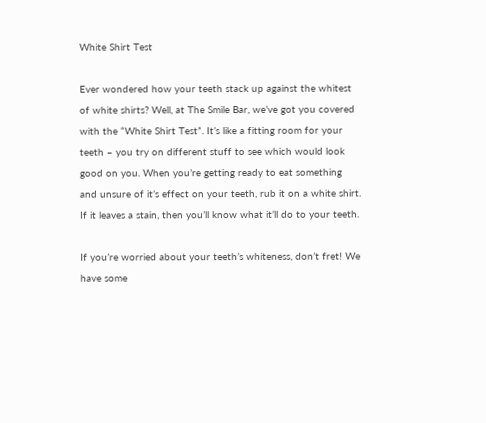White Shirt Test

Ever wondered how your teeth stack up against the whitest of white shirts? Well, at The Smile Bar, we’ve got you covered with the “White Shirt Test”. It’s like a fitting room for your teeth – you try on different stuff to see which would look good on you. When you’re getting ready to eat something and unsure of it’s effect on your teeth, rub it on a white shirt. If it leaves a stain, then you’ll know what it’ll do to your teeth.

If you’re worried about your teeth’s whiteness, don’t fret! We have some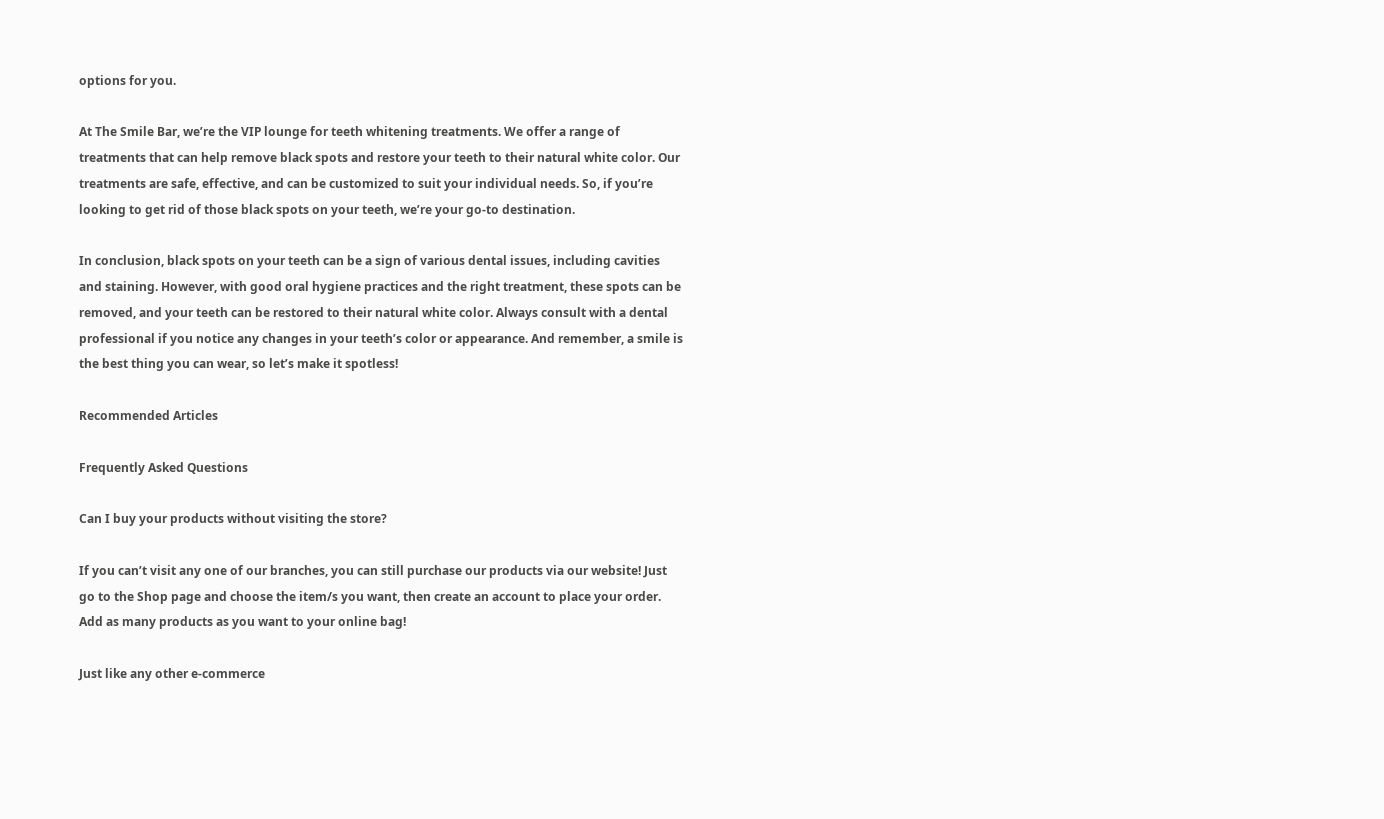options for you.

At The Smile Bar, we’re the VIP lounge for teeth whitening treatments. We offer a range of treatments that can help remove black spots and restore your teeth to their natural white color. Our treatments are safe, effective, and can be customized to suit your individual needs. So, if you’re looking to get rid of those black spots on your teeth, we’re your go-to destination.

In conclusion, black spots on your teeth can be a sign of various dental issues, including cavities and staining. However, with good oral hygiene practices and the right treatment, these spots can be removed, and your teeth can be restored to their natural white color. Always consult with a dental professional if you notice any changes in your teeth’s color or appearance. And remember, a smile is the best thing you can wear, so let’s make it spotless!

Recommended Articles

Frequently Asked Questions

Can I buy your products without visiting the store?

If you can’t visit any one of our branches, you can still purchase our products via our website! Just go to the Shop page and choose the item/s you want, then create an account to place your order. Add as many products as you want to your online bag!

Just like any other e-commerce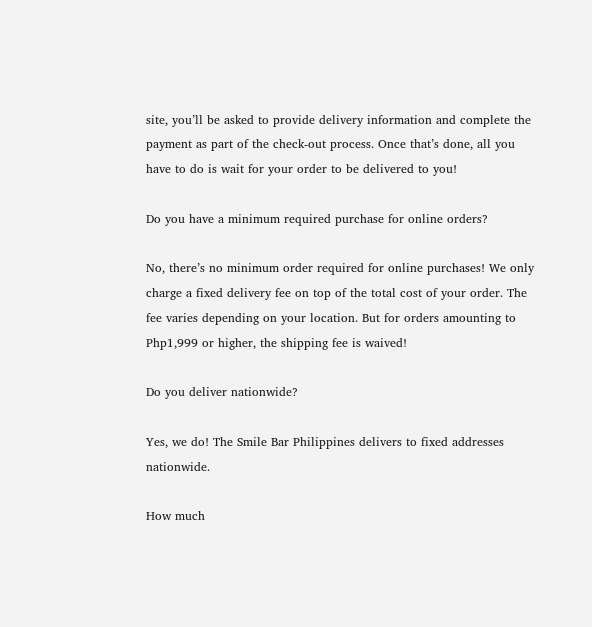site, you’ll be asked to provide delivery information and complete the payment as part of the check-out process. Once that’s done, all you have to do is wait for your order to be delivered to you!

Do you have a minimum required purchase for online orders?

No, there’s no minimum order required for online purchases! We only charge a fixed delivery fee on top of the total cost of your order. The fee varies depending on your location. But for orders amounting to Php1,999 or higher, the shipping fee is waived!

Do you deliver nationwide?

Yes, we do! The Smile Bar Philippines delivers to fixed addresses nationwide.

How much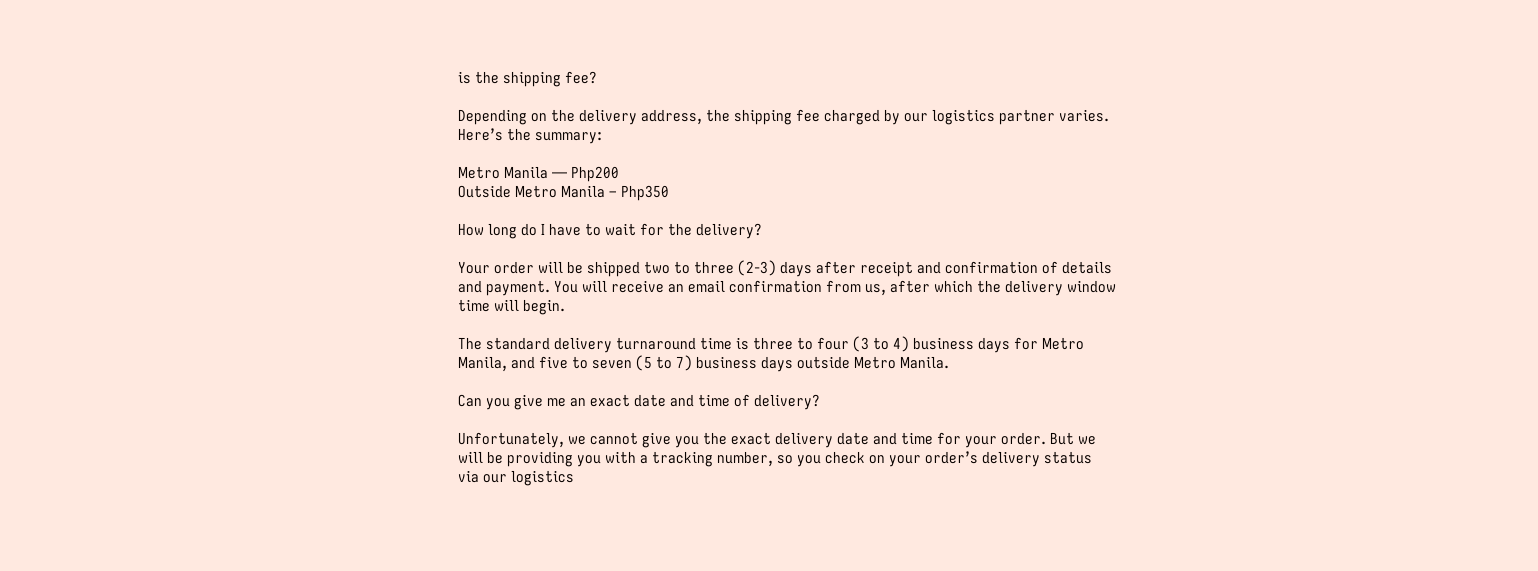is the shipping fee?

Depending on the delivery address, the shipping fee charged by our logistics partner varies. Here’s the summary:

Metro Manila — Php200
Outside Metro Manila – Php350

How long do I have to wait for the delivery?

Your order will be shipped two to three (2-3) days after receipt and confirmation of details and payment. You will receive an email confirmation from us, after which the delivery window time will begin.

The standard delivery turnaround time is three to four (3 to 4) business days for Metro Manila, and five to seven (5 to 7) business days outside Metro Manila.

Can you give me an exact date and time of delivery?

Unfortunately, we cannot give you the exact delivery date and time for your order. But we will be providing you with a tracking number, so you check on your order’s delivery status via our logistics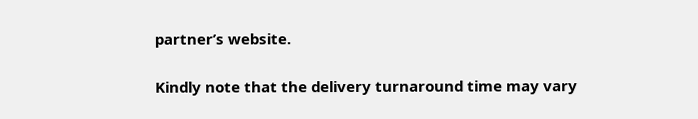partner’s website.

Kindly note that the delivery turnaround time may vary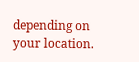depending on your location.